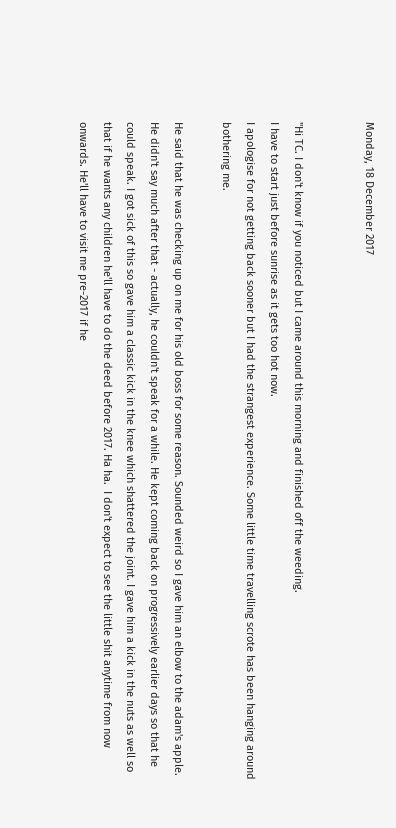Monday, 18 December 2017


"Hi TC. I don't know if you noticed but I came around this morning and finished off the weeding.
I have to start just before sunrise as it gets too hot now.
I apologise for not getting back sooner but I had the strangest experience. Some little time travelling scrote has been hanging around bothering me.

He said that he was checking up on me for his old boss for some reason. Sounded weird so I gave him an elbow to the adam's apple. He didn't say much after that - actually, he couldn't speak for a while. He kept coming back on progressively earlier days so that he could speak. I got sick of this so gave him a classic kick in the knee which shattered the joint. I gave him a kick in the nuts as well so that if he wants any children he'll have to do the deed before 2017. Ha ha.  I don't expect to see the little shit anytime from now onwards. He'll have to visit me pre-2017 if he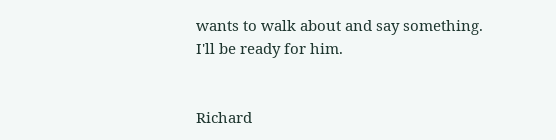wants to walk about and say something.
I'll be ready for him.


Richard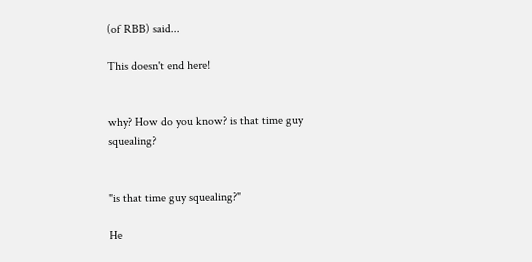(of RBB) said...

This doesn't end here!


why? How do you know? is that time guy squealing?


"is that time guy squealing?"

He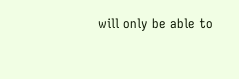will only be able to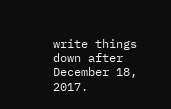write things down after December 18, 2017.